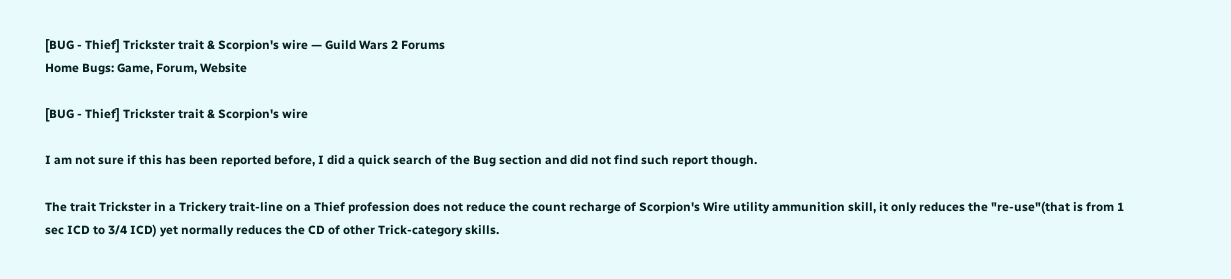[BUG - Thief] Trickster trait & Scorpion's wire — Guild Wars 2 Forums
Home Bugs: Game, Forum, Website

[BUG - Thief] Trickster trait & Scorpion's wire

I am not sure if this has been reported before, I did a quick search of the Bug section and did not find such report though.

The trait Trickster in a Trickery trait-line on a Thief profession does not reduce the count recharge of Scorpion's Wire utility ammunition skill, it only reduces the "re-use"(that is from 1 sec ICD to 3/4 ICD) yet normally reduces the CD of other Trick-category skills.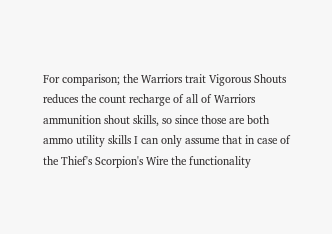For comparison; the Warriors trait Vigorous Shouts reduces the count recharge of all of Warriors ammunition shout skills, so since those are both ammo utility skills I can only assume that in case of the Thief's Scorpion's Wire the functionality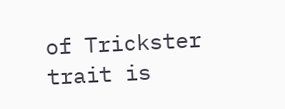of Trickster trait is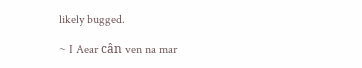likely bugged.

~ I Aear cân ven na mar